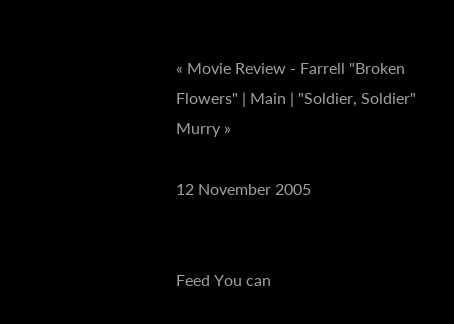« Movie Review - Farrell "Broken Flowers" | Main | "Soldier, Soldier" Murry »

12 November 2005


Feed You can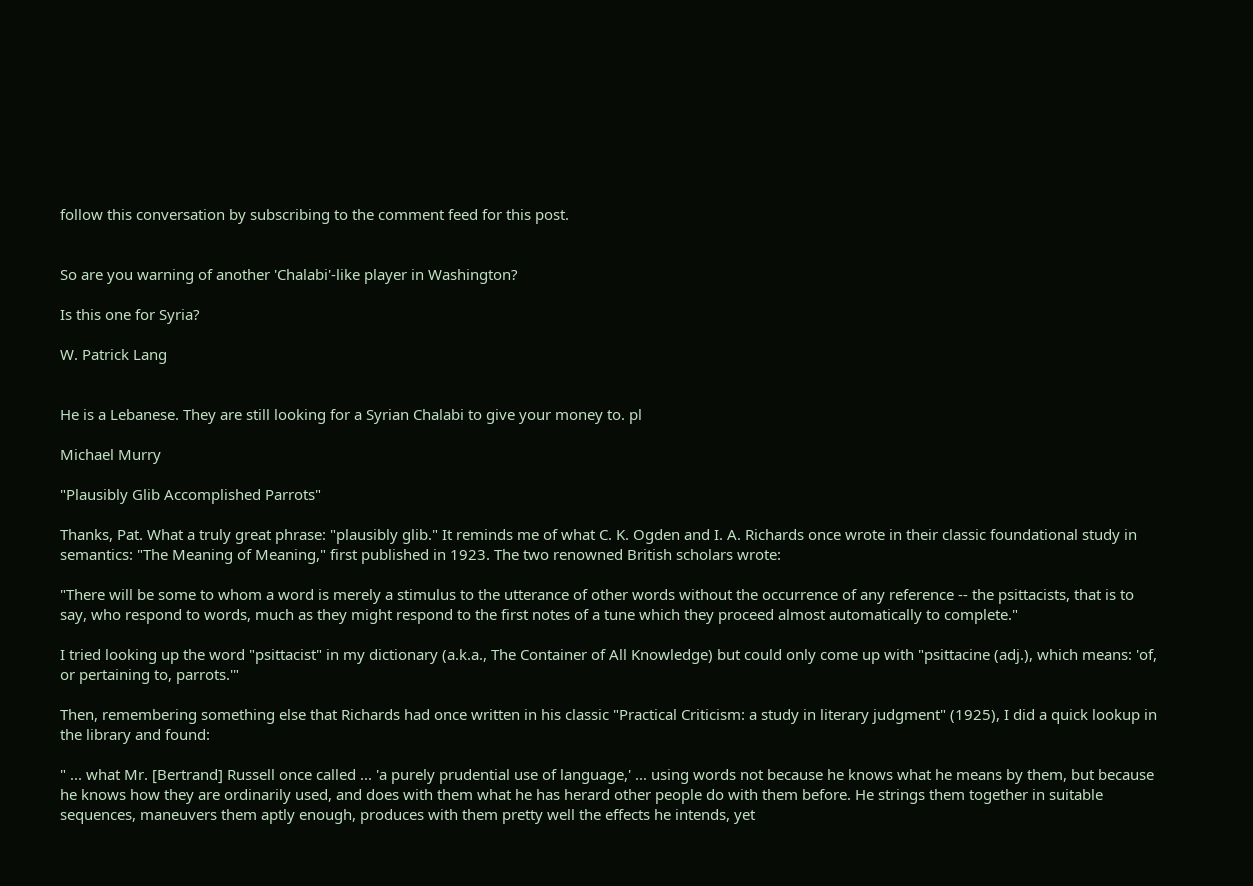follow this conversation by subscribing to the comment feed for this post.


So are you warning of another 'Chalabi'-like player in Washington?

Is this one for Syria?

W. Patrick Lang


He is a Lebanese. They are still looking for a Syrian Chalabi to give your money to. pl

Michael Murry

"Plausibly Glib Accomplished Parrots"

Thanks, Pat. What a truly great phrase: "plausibly glib." It reminds me of what C. K. Ogden and I. A. Richards once wrote in their classic foundational study in semantics: "The Meaning of Meaning," first published in 1923. The two renowned British scholars wrote:

"There will be some to whom a word is merely a stimulus to the utterance of other words without the occurrence of any reference -- the psittacists, that is to say, who respond to words, much as they might respond to the first notes of a tune which they proceed almost automatically to complete."

I tried looking up the word "psittacist" in my dictionary (a.k.a., The Container of All Knowledge) but could only come up with "psittacine (adj.), which means: 'of, or pertaining to, parrots.'"

Then, remembering something else that Richards had once written in his classic "Practical Criticism: a study in literary judgment" (1925), I did a quick lookup in the library and found:

" ... what Mr. [Bertrand] Russell once called ... 'a purely prudential use of language,' ... using words not because he knows what he means by them, but because he knows how they are ordinarily used, and does with them what he has herard other people do with them before. He strings them together in suitable sequences, maneuvers them aptly enough, produces with them pretty well the effects he intends, yet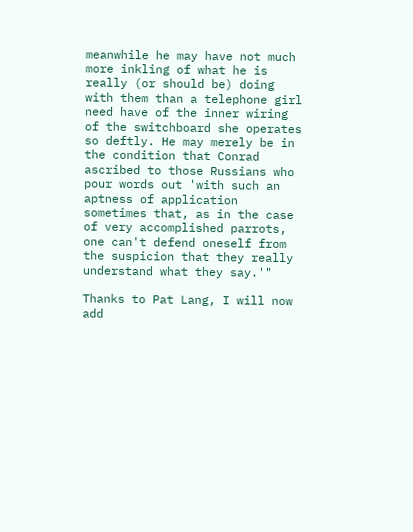meanwhile he may have not much more inkling of what he is really (or should be) doing with them than a telephone girl need have of the inner wiring of the switchboard she operates so deftly. He may merely be in the condition that Conrad ascribed to those Russians who pour words out 'with such an aptness of application sometimes that, as in the case of very accomplished parrots, one can't defend oneself from the suspicion that they really understand what they say.'"

Thanks to Pat Lang, I will now add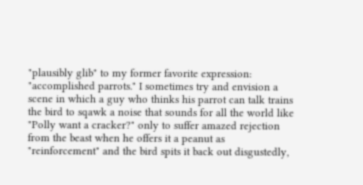"plausibly glib" to my former favorite expression: "accomplished parrots." I sometimes try and envision a scene in which a guy who thinks his parrot can talk trains the bird to sqawk a noise that sounds for all the world like "Polly want a cracker?" only to suffer amazed rejection from the beast when he offers it a peanut as "reinforcement" and the bird spits it back out disgustedly,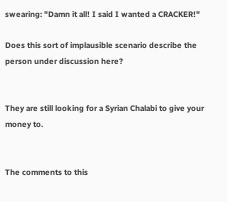swearing: "Damn it all! I said I wanted a CRACKER!"

Does this sort of implausible scenario describe the person under discussion here?


They are still looking for a Syrian Chalabi to give your money to.


The comments to this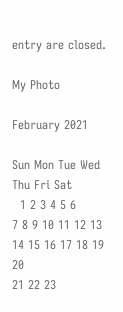entry are closed.

My Photo

February 2021

Sun Mon Tue Wed Thu Fri Sat
  1 2 3 4 5 6
7 8 9 10 11 12 13
14 15 16 17 18 19 20
21 22 23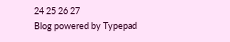24 25 26 27
Blog powered by Typepad